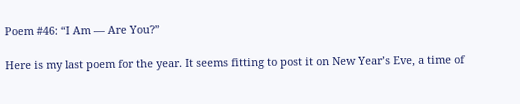Poem #46: “I Am — Are You?”

Here is my last poem for the year. It seems fitting to post it on New Year’s Eve, a time of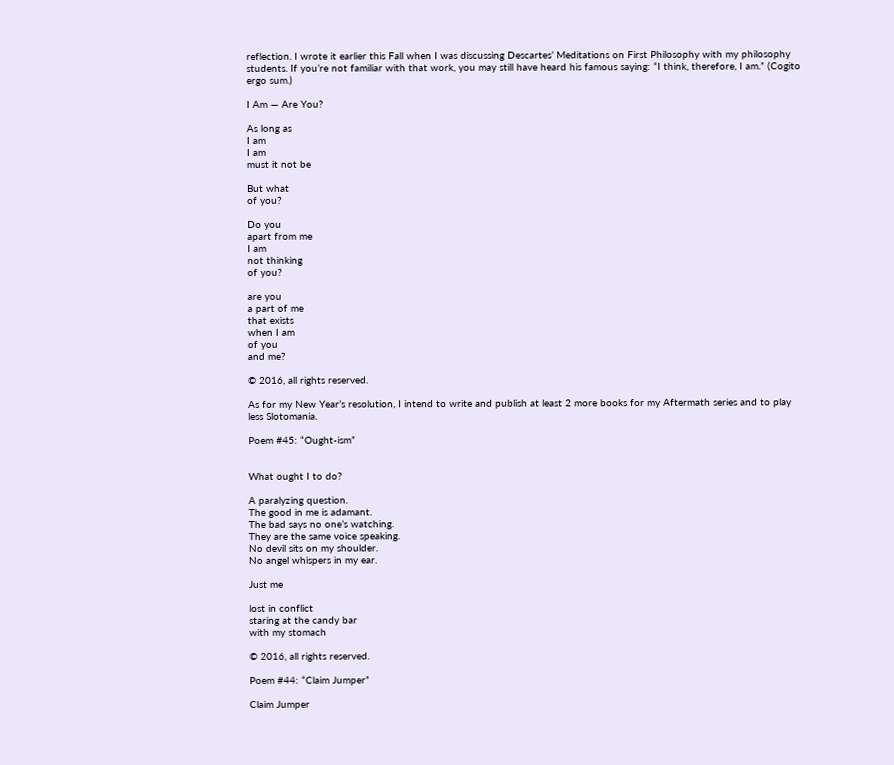reflection. I wrote it earlier this Fall when I was discussing Descartes’ Meditations on First Philosophy with my philosophy students. If you’re not familiar with that work, you may still have heard his famous saying: “I think, therefore, I am.” (Cogito ergo sum.)

I Am — Are You?

As long as
I am
I am
must it not be

But what
of you?

Do you
apart from me
I am
not thinking
of you?

are you
a part of me
that exists
when I am
of you
and me?

© 2016, all rights reserved.

As for my New Year’s resolution, I intend to write and publish at least 2 more books for my Aftermath series and to play less Slotomania.

Poem #45: “Ought-ism”


What ought I to do?

A paralyzing question.
The good in me is adamant.
The bad says no one’s watching.
They are the same voice speaking.
No devil sits on my shoulder.
No angel whispers in my ear.

Just me

lost in conflict
staring at the candy bar
with my stomach

© 2016, all rights reserved.

Poem #44: “Claim Jumper”

Claim Jumper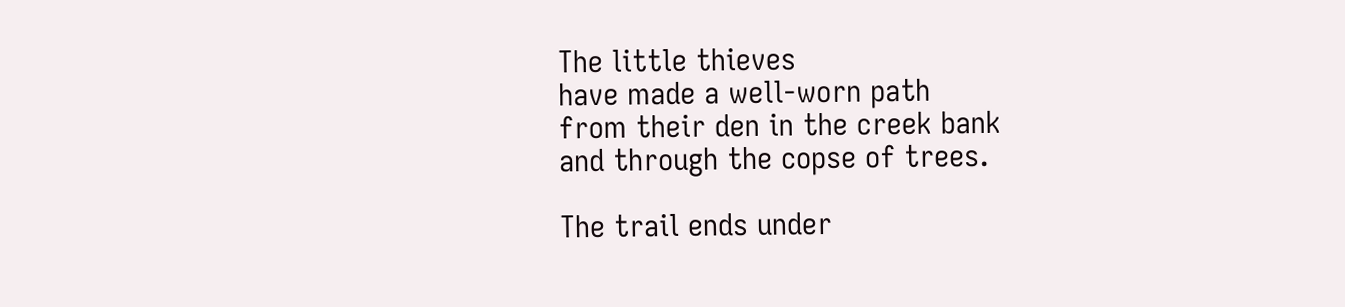The little thieves
have made a well-worn path
from their den in the creek bank
and through the copse of trees.

The trail ends under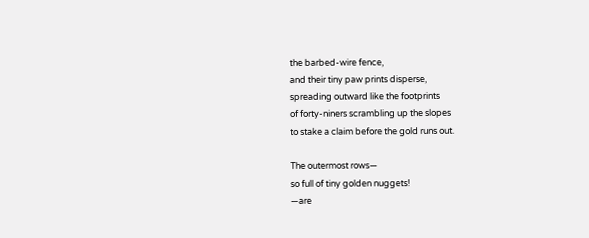the barbed-wire fence,
and their tiny paw prints disperse,
spreading outward like the footprints
of forty-niners scrambling up the slopes
to stake a claim before the gold runs out.

The outermost rows—
so full of tiny golden nuggets!
—are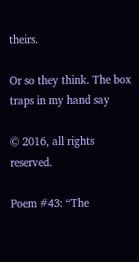theirs.

Or so they think. The box
traps in my hand say

© 2016, all rights reserved.

Poem #43: “The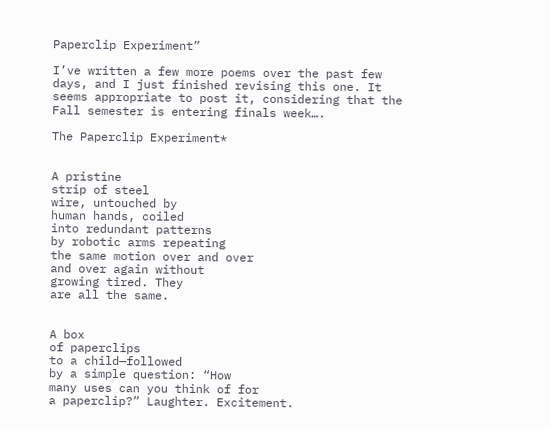Paperclip Experiment”

I’ve written a few more poems over the past few days, and I just finished revising this one. It seems appropriate to post it, considering that the Fall semester is entering finals week….

The Paperclip Experiment*


A pristine
strip of steel
wire, untouched by
human hands, coiled
into redundant patterns
by robotic arms repeating
the same motion over and over
and over again without
growing tired. They
are all the same.


A box
of paperclips
to a child—followed
by a simple question: “How
many uses can you think of for
a paperclip?” Laughter. Excitement.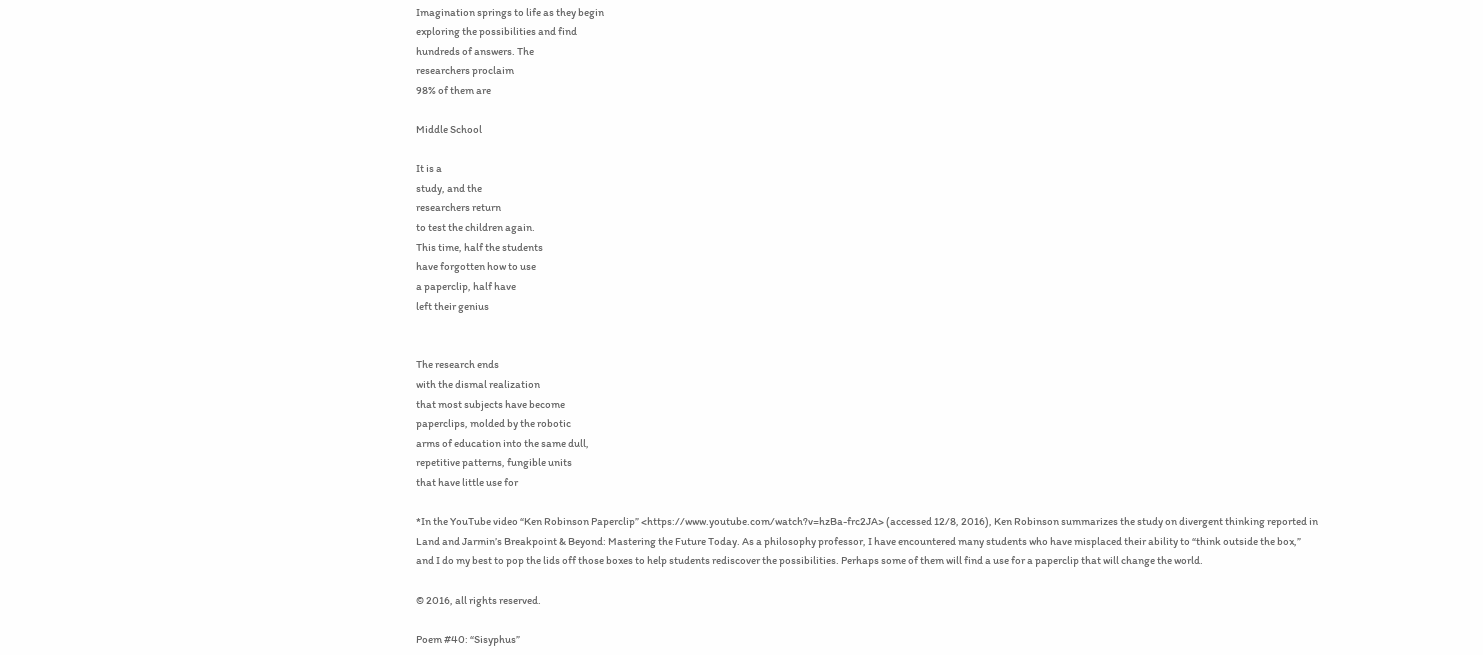Imagination springs to life as they begin
exploring the possibilities and find
hundreds of answers. The
researchers proclaim
98% of them are

Middle School

It is a
study, and the
researchers return
to test the children again.
This time, half the students
have forgotten how to use
a paperclip, half have
left their genius


The research ends
with the dismal realization
that most subjects have become
paperclips, molded by the robotic
arms of education into the same dull,
repetitive patterns, fungible units
that have little use for

*In the YouTube video “Ken Robinson Paperclip” <https://www.youtube.com/watch?v=hzBa-frc2JA> (accessed 12/8, 2016), Ken Robinson summarizes the study on divergent thinking reported in Land and Jarmin’s Breakpoint & Beyond: Mastering the Future Today. As a philosophy professor, I have encountered many students who have misplaced their ability to “think outside the box,” and I do my best to pop the lids off those boxes to help students rediscover the possibilities. Perhaps some of them will find a use for a paperclip that will change the world.

© 2016, all rights reserved.

Poem #40: “Sisyphus”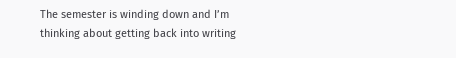The semester is winding down and I’m thinking about getting back into writing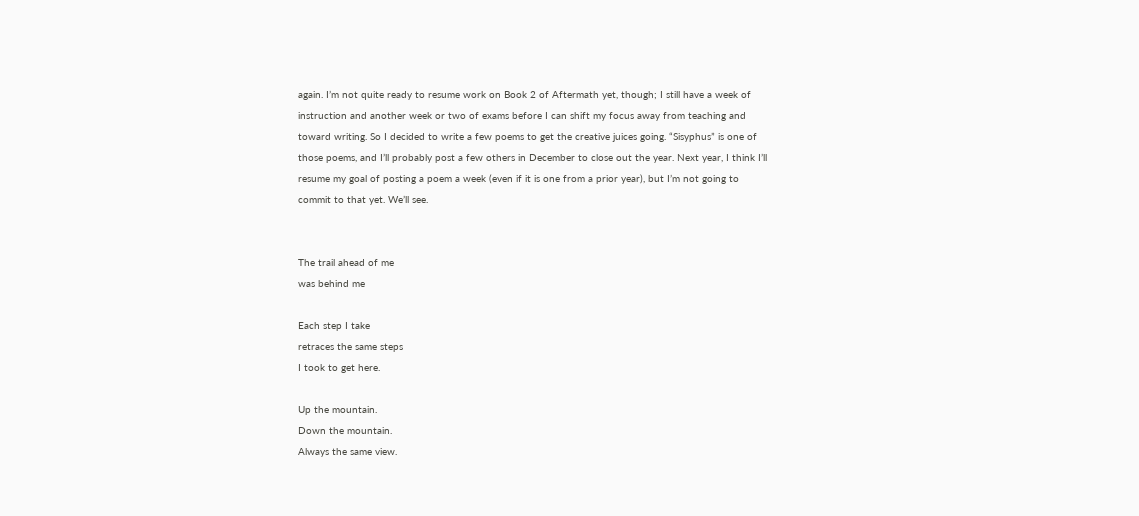again. I’m not quite ready to resume work on Book 2 of Aftermath yet, though; I still have a week of instruction and another week or two of exams before I can shift my focus away from teaching and toward writing. So I decided to write a few poems to get the creative juices going. “Sisyphus” is one of those poems, and I’ll probably post a few others in December to close out the year. Next year, I think I’ll resume my goal of posting a poem a week (even if it is one from a prior year), but I’m not going to commit to that yet. We’ll see.


The trail ahead of me
was behind me

Each step I take
retraces the same steps
I took to get here.

Up the mountain.
Down the mountain.
Always the same view.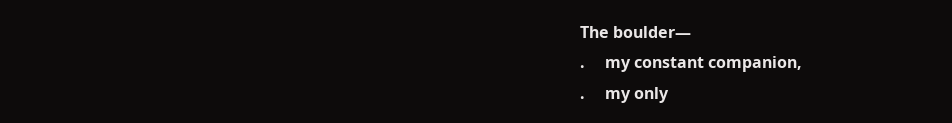The boulder—
.     my constant companion,
.     my only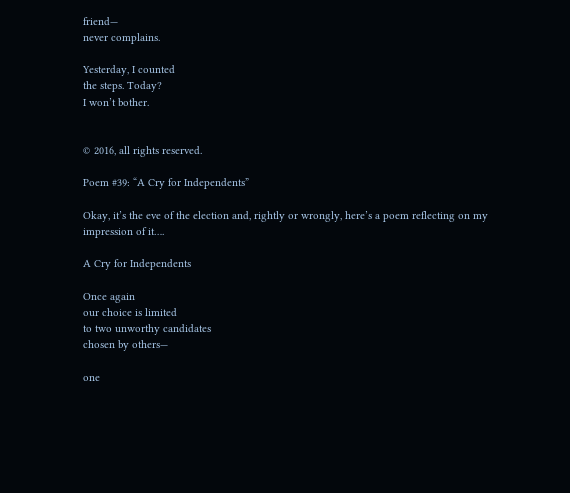friend—
never complains.

Yesterday, I counted
the steps. Today?
I won’t bother.


© 2016, all rights reserved.

Poem #39: “A Cry for Independents”

Okay, it’s the eve of the election and, rightly or wrongly, here’s a poem reflecting on my impression of it….

A Cry for Independents

Once again
our choice is limited
to two unworthy candidates
chosen by others—

one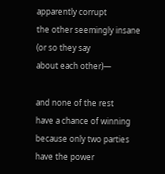apparently corrupt
the other seemingly insane
(or so they say
about each other)—

and none of the rest
have a chance of winning
because only two parties
have the power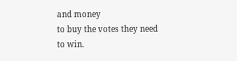and money
to buy the votes they need
to win.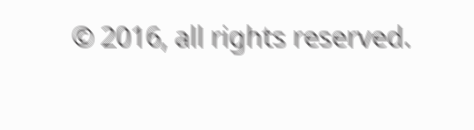© 2016, all rights reserved.